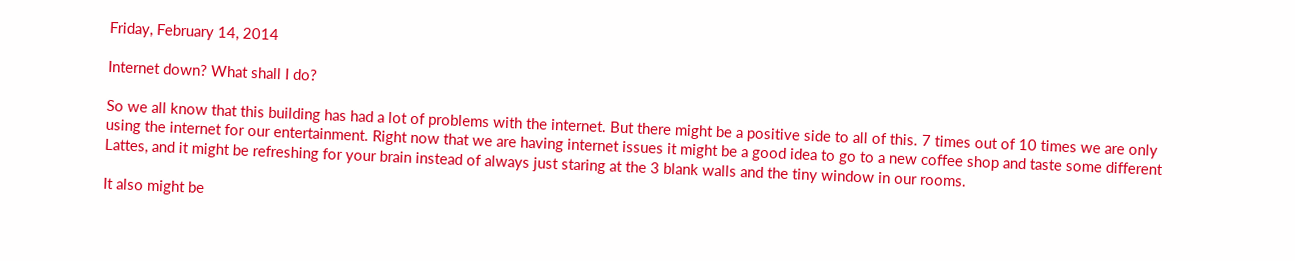Friday, February 14, 2014

Internet down? What shall I do?

So we all know that this building has had a lot of problems with the internet. But there might be a positive side to all of this. 7 times out of 10 times we are only using the internet for our entertainment. Right now that we are having internet issues it might be a good idea to go to a new coffee shop and taste some different Lattes, and it might be refreshing for your brain instead of always just staring at the 3 blank walls and the tiny window in our rooms.

It also might be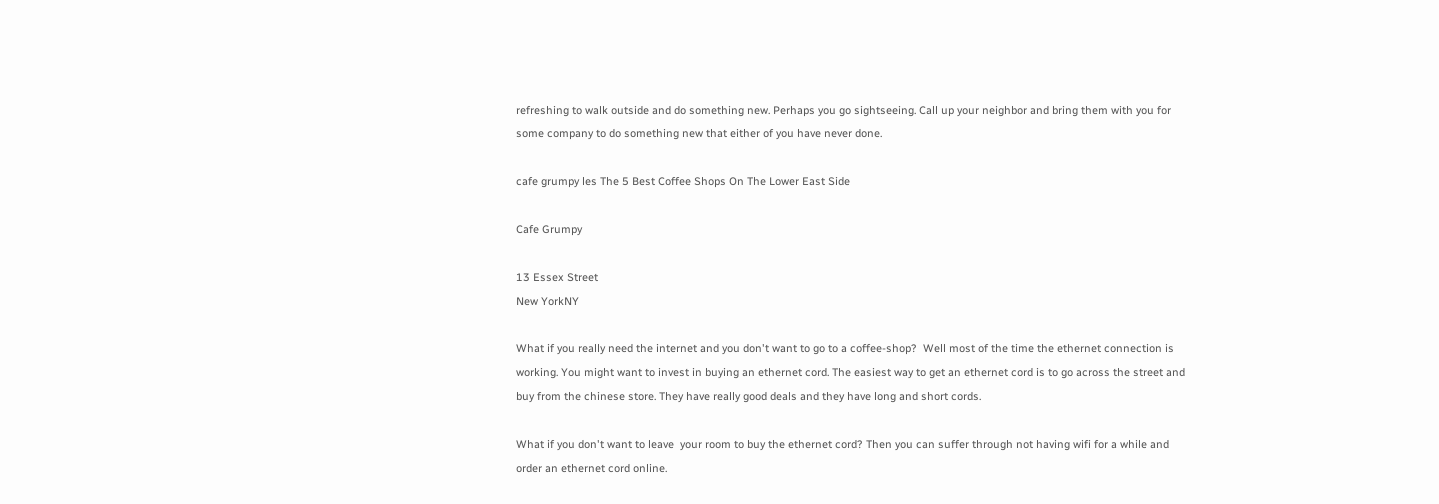refreshing to walk outside and do something new. Perhaps you go sightseeing. Call up your neighbor and bring them with you for some company to do something new that either of you have never done.

cafe grumpy les The 5 Best Coffee Shops On The Lower East Side

Cafe Grumpy

13 Essex Street
New YorkNY

What if you really need the internet and you don't want to go to a coffee-shop?  Well most of the time the ethernet connection is working. You might want to invest in buying an ethernet cord. The easiest way to get an ethernet cord is to go across the street and buy from the chinese store. They have really good deals and they have long and short cords.

What if you don't want to leave  your room to buy the ethernet cord? Then you can suffer through not having wifi for a while and order an ethernet cord online.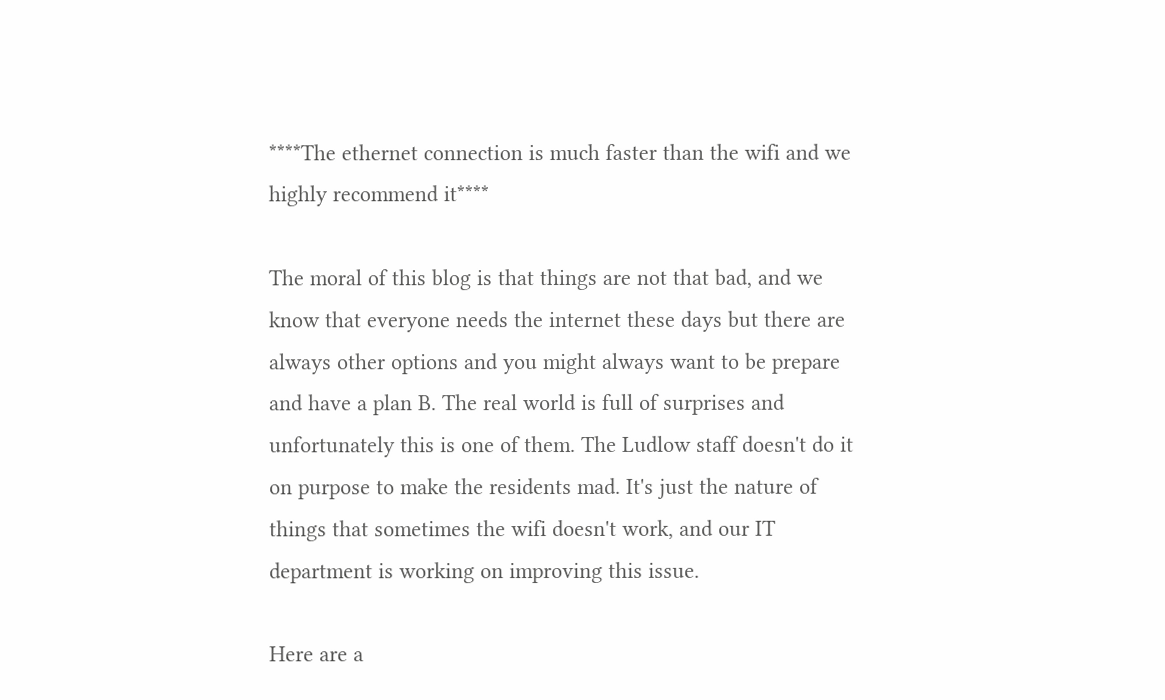****The ethernet connection is much faster than the wifi and we highly recommend it****

The moral of this blog is that things are not that bad, and we know that everyone needs the internet these days but there are always other options and you might always want to be prepare and have a plan B. The real world is full of surprises and unfortunately this is one of them. The Ludlow staff doesn't do it on purpose to make the residents mad. It's just the nature of things that sometimes the wifi doesn't work, and our IT department is working on improving this issue.

Here are a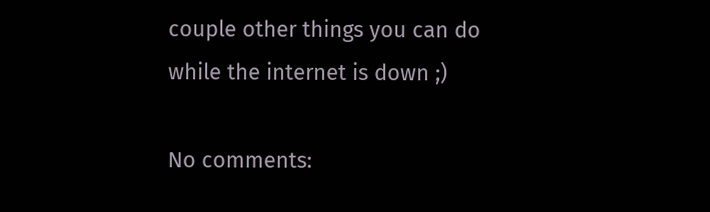couple other things you can do while the internet is down ;)

No comments: